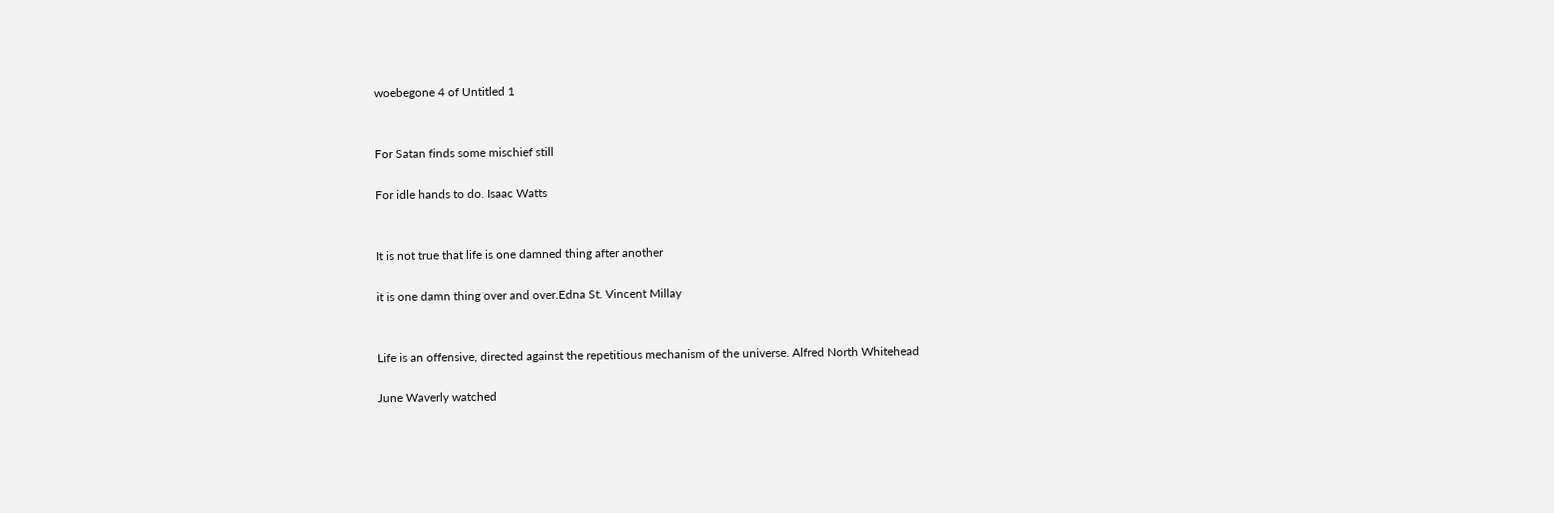woebegone 4 of Untitled 1


For Satan finds some mischief still

For idle hands to do. Isaac Watts


It is not true that life is one damned thing after another

it is one damn thing over and over.Edna St. Vincent Millay


Life is an offensive, directed against the repetitious mechanism of the universe. Alfred North Whitehead

June Waverly watched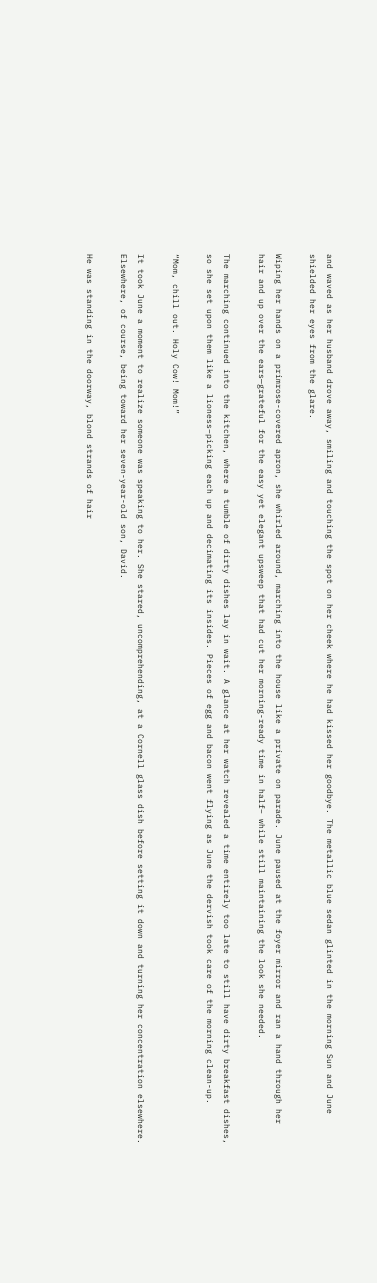and waved as her husband drove away, smiling and touching the spot on her cheek where he had kissed her goodbye. The metallic blue sedan glinted in the morning Sun and June shielded her eyes from the glare.

Wiping her hands on a primrose-covered apron, she whirled around, marching into the house like a private on parade. June paused at the foyer mirror and ran a hand through her hair and up over the ears—grateful for the easy yet elegant upsweep that had cut her morning-ready time in half– while still maintaining the look she needed.

The marching continued into the kitchen, where a tumble of dirty dishes lay in wait. A glance at her watch revealed a time entirely too late to still have dirty breakfast dishes, so she set upon them like a lioness–picking each up and decimating its insides. Pieces of egg and bacon went flying as June the dervish took care of the morning clean-up.

“Mom, chill out. Holy Cow! Mom!”

It took June a moment to realize someone was speaking to her. She stared, uncomprehending, at a Cornell glass dish before setting it down and turning her concentration elsewhere. Elsewhere, of course, being toward her seven-year-old son, David.

He was standing in the doorway, blond strands of hair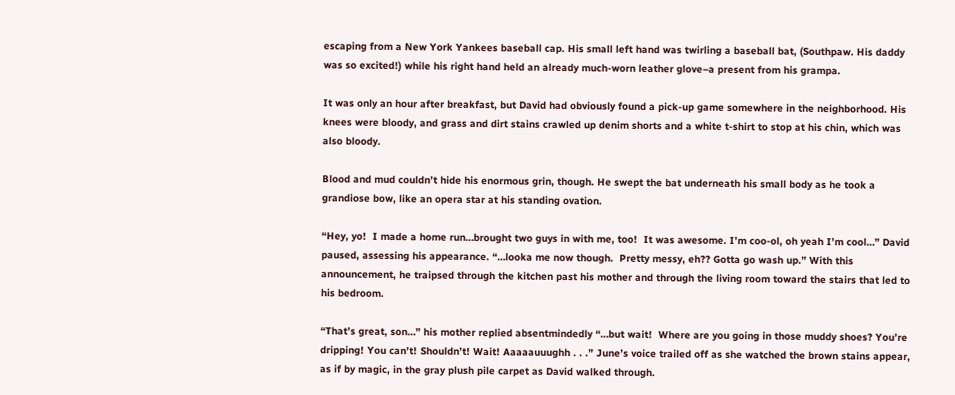escaping from a New York Yankees baseball cap. His small left hand was twirling a baseball bat, (Southpaw. His daddy was so excited!) while his right hand held an already much-worn leather glove–a present from his grampa.

It was only an hour after breakfast, but David had obviously found a pick-up game somewhere in the neighborhood. His knees were bloody, and grass and dirt stains crawled up denim shorts and a white t-shirt to stop at his chin, which was also bloody.

Blood and mud couldn’t hide his enormous grin, though. He swept the bat underneath his small body as he took a grandiose bow, like an opera star at his standing ovation.

“Hey, yo!  I made a home run…brought two guys in with me, too!  It was awesome. I’m coo-ol, oh yeah I’m cool…” David paused, assessing his appearance. “…looka me now though.  Pretty messy, eh?? Gotta go wash up.” With this announcement, he traipsed through the kitchen past his mother and through the living room toward the stairs that led to his bedroom.

“That’s great, son…” his mother replied absentmindedly “…but wait!  Where are you going in those muddy shoes? You’re dripping! You can’t! Shouldn’t! Wait! Aaaaauuughh . . .” June’s voice trailed off as she watched the brown stains appear, as if by magic, in the gray plush pile carpet as David walked through.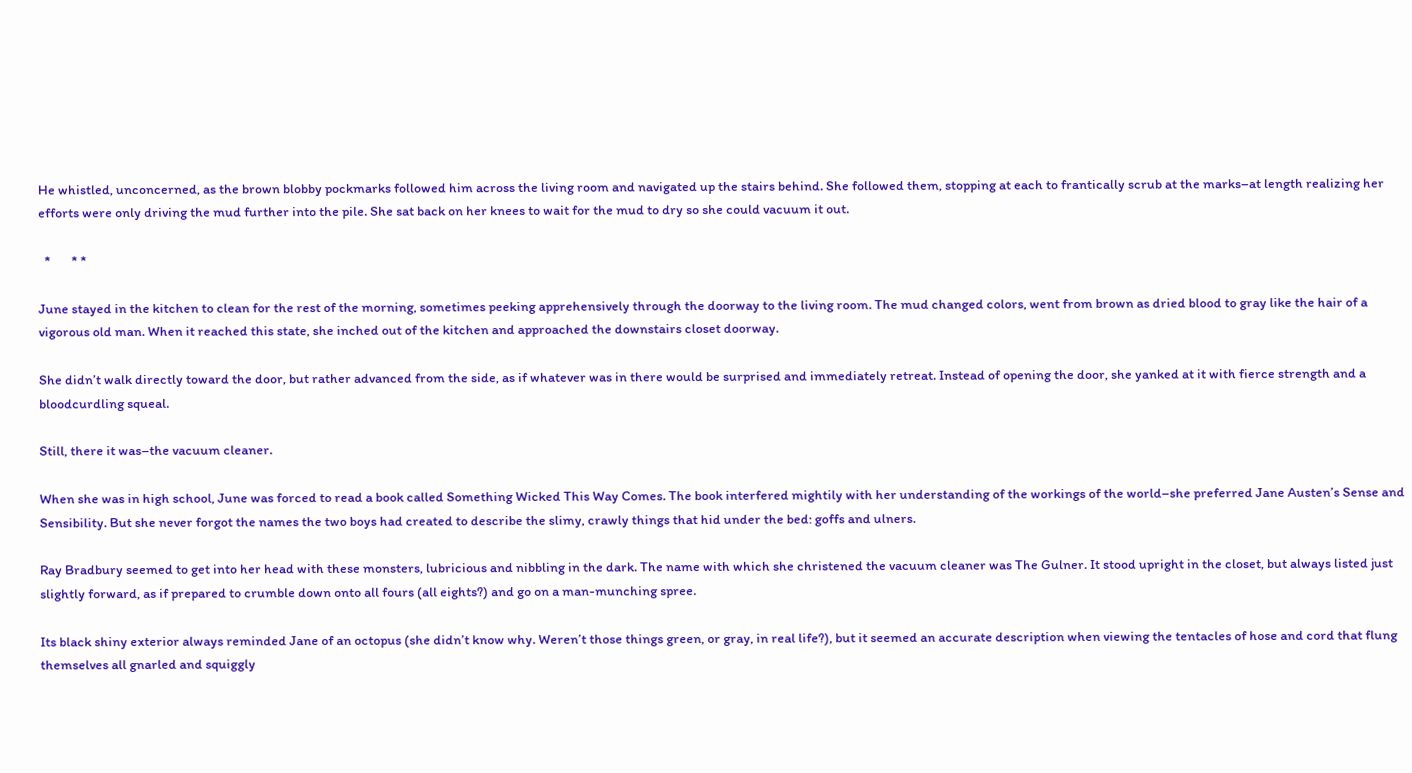He whistled, unconcerned, as the brown blobby pockmarks followed him across the living room and navigated up the stairs behind. She followed them, stopping at each to frantically scrub at the marks–at length realizing her efforts were only driving the mud further into the pile. She sat back on her knees to wait for the mud to dry so she could vacuum it out.

  *       * *

June stayed in the kitchen to clean for the rest of the morning, sometimes peeking apprehensively through the doorway to the living room. The mud changed colors, went from brown as dried blood to gray like the hair of a vigorous old man. When it reached this state, she inched out of the kitchen and approached the downstairs closet doorway.

She didn’t walk directly toward the door, but rather advanced from the side, as if whatever was in there would be surprised and immediately retreat. Instead of opening the door, she yanked at it with fierce strength and a bloodcurdling squeal.

Still, there it was–the vacuum cleaner.

When she was in high school, June was forced to read a book called Something Wicked This Way Comes. The book interfered mightily with her understanding of the workings of the world–she preferred Jane Austen’s Sense and Sensibility. But she never forgot the names the two boys had created to describe the slimy, crawly things that hid under the bed: goffs and ulners.

Ray Bradbury seemed to get into her head with these monsters, lubricious and nibbling in the dark. The name with which she christened the vacuum cleaner was The Gulner. It stood upright in the closet, but always listed just slightly forward, as if prepared to crumble down onto all fours (all eights?) and go on a man-munching spree.

Its black shiny exterior always reminded Jane of an octopus (she didn’t know why. Weren’t those things green, or gray, in real life?), but it seemed an accurate description when viewing the tentacles of hose and cord that flung themselves all gnarled and squiggly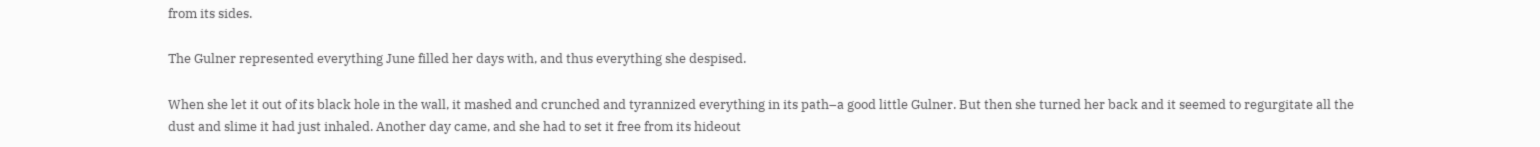from its sides.

The Gulner represented everything June filled her days with, and thus everything she despised.

When she let it out of its black hole in the wall, it mashed and crunched and tyrannized everything in its path–a good little Gulner. But then she turned her back and it seemed to regurgitate all the dust and slime it had just inhaled. Another day came, and she had to set it free from its hideout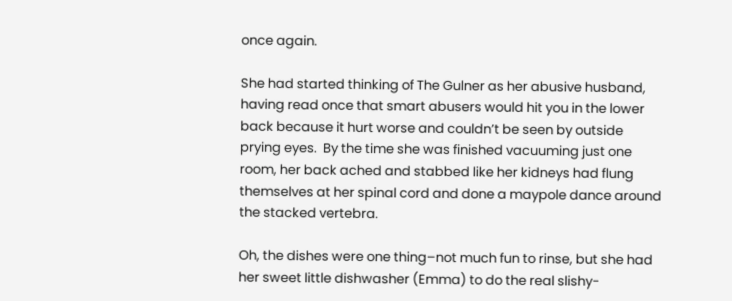once again.

She had started thinking of The Gulner as her abusive husband, having read once that smart abusers would hit you in the lower back because it hurt worse and couldn’t be seen by outside prying eyes.  By the time she was finished vacuuming just one room, her back ached and stabbed like her kidneys had flung themselves at her spinal cord and done a maypole dance around the stacked vertebra.

Oh, the dishes were one thing–not much fun to rinse, but she had her sweet little dishwasher (Emma) to do the real slishy-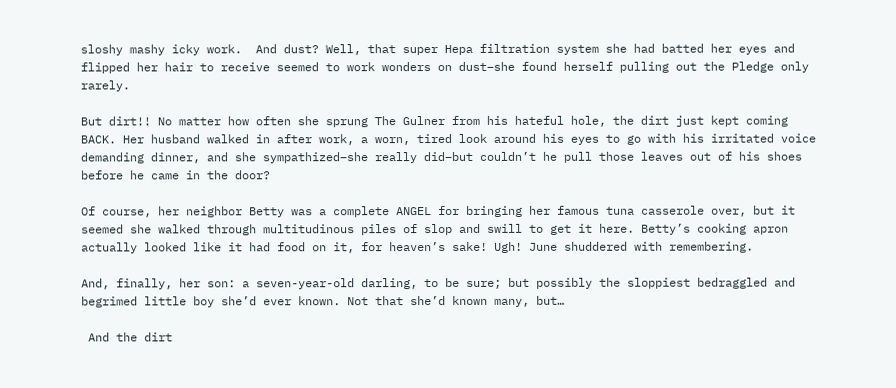sloshy mashy icky work.  And dust? Well, that super Hepa filtration system she had batted her eyes and flipped her hair to receive seemed to work wonders on dust–she found herself pulling out the Pledge only rarely.

But dirt!! No matter how often she sprung The Gulner from his hateful hole, the dirt just kept coming BACK. Her husband walked in after work, a worn, tired look around his eyes to go with his irritated voice demanding dinner, and she sympathized–she really did–but couldn’t he pull those leaves out of his shoes before he came in the door?

Of course, her neighbor Betty was a complete ANGEL for bringing her famous tuna casserole over, but it seemed she walked through multitudinous piles of slop and swill to get it here. Betty’s cooking apron actually looked like it had food on it, for heaven’s sake! Ugh! June shuddered with remembering.

And, finally, her son: a seven-year-old darling, to be sure; but possibly the sloppiest bedraggled and begrimed little boy she’d ever known. Not that she’d known many, but…

 And the dirt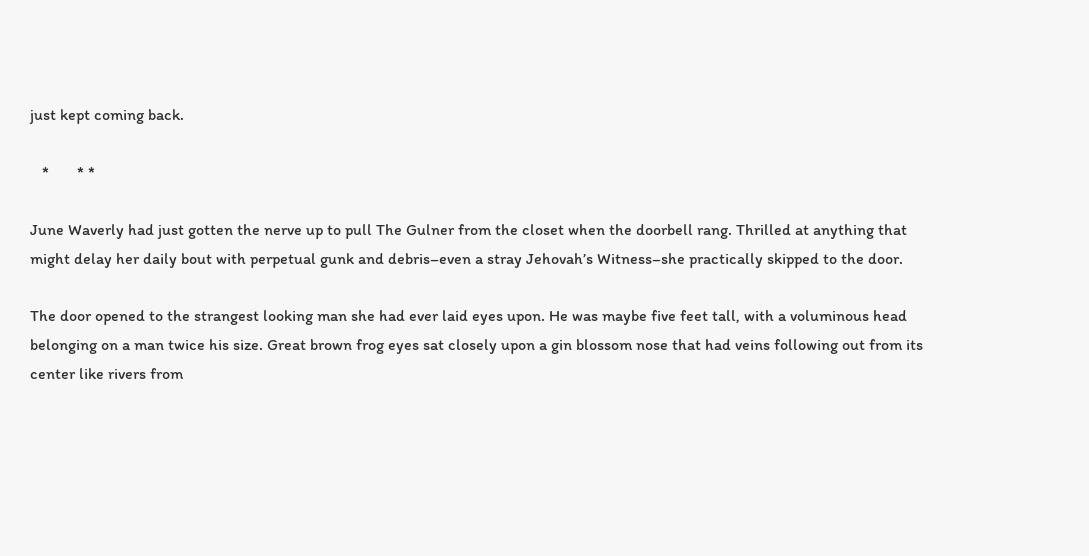just kept coming back.

   *       * *

June Waverly had just gotten the nerve up to pull The Gulner from the closet when the doorbell rang. Thrilled at anything that might delay her daily bout with perpetual gunk and debris–even a stray Jehovah’s Witness–she practically skipped to the door.

The door opened to the strangest looking man she had ever laid eyes upon. He was maybe five feet tall, with a voluminous head belonging on a man twice his size. Great brown frog eyes sat closely upon a gin blossom nose that had veins following out from its center like rivers from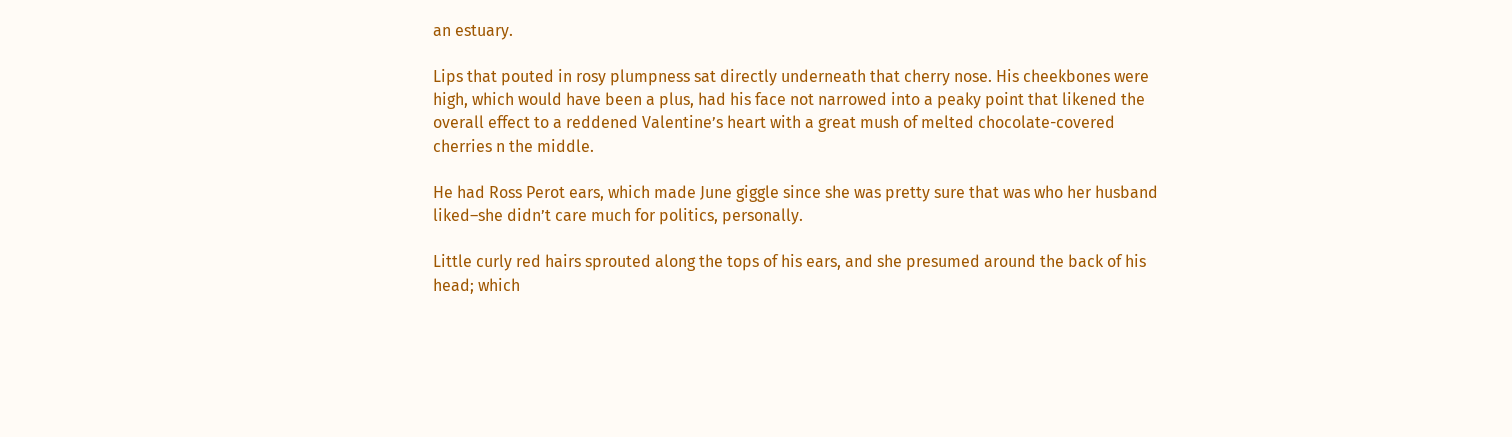an estuary.

Lips that pouted in rosy plumpness sat directly underneath that cherry nose. His cheekbones were high, which would have been a plus, had his face not narrowed into a peaky point that likened the overall effect to a reddened Valentine’s heart with a great mush of melted chocolate-covered cherries n the middle.

He had Ross Perot ears, which made June giggle since she was pretty sure that was who her husband liked–she didn’t care much for politics, personally.

Little curly red hairs sprouted along the tops of his ears, and she presumed around the back of his head; which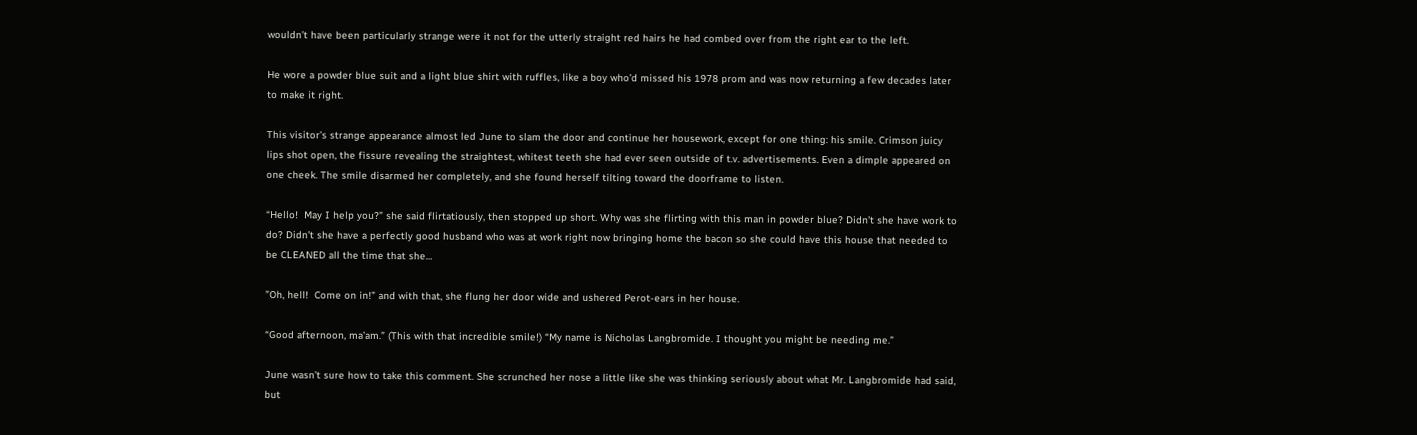wouldn’t have been particularly strange were it not for the utterly straight red hairs he had combed over from the right ear to the left.

He wore a powder blue suit and a light blue shirt with ruffles, like a boy who’d missed his 1978 prom and was now returning a few decades later to make it right.

This visitor’s strange appearance almost led June to slam the door and continue her housework, except for one thing: his smile. Crimson juicy lips shot open, the fissure revealing the straightest, whitest teeth she had ever seen outside of t.v. advertisements. Even a dimple appeared on one cheek. The smile disarmed her completely, and she found herself tilting toward the doorframe to listen.

“Hello!  May I help you?” she said flirtatiously, then stopped up short. Why was she flirting with this man in powder blue? Didn’t she have work to do? Didn’t she have a perfectly good husband who was at work right now bringing home the bacon so she could have this house that needed to be CLEANED all the time that she…

”Oh, hell!  Come on in!” and with that, she flung her door wide and ushered Perot-ears in her house.

“Good afternoon, ma’am.” (This with that incredible smile!) “My name is Nicholas Langbromide. I thought you might be needing me.”

June wasn’t sure how to take this comment. She scrunched her nose a little like she was thinking seriously about what Mr. Langbromide had said, but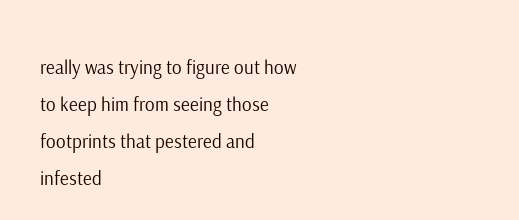really was trying to figure out how to keep him from seeing those footprints that pestered and infested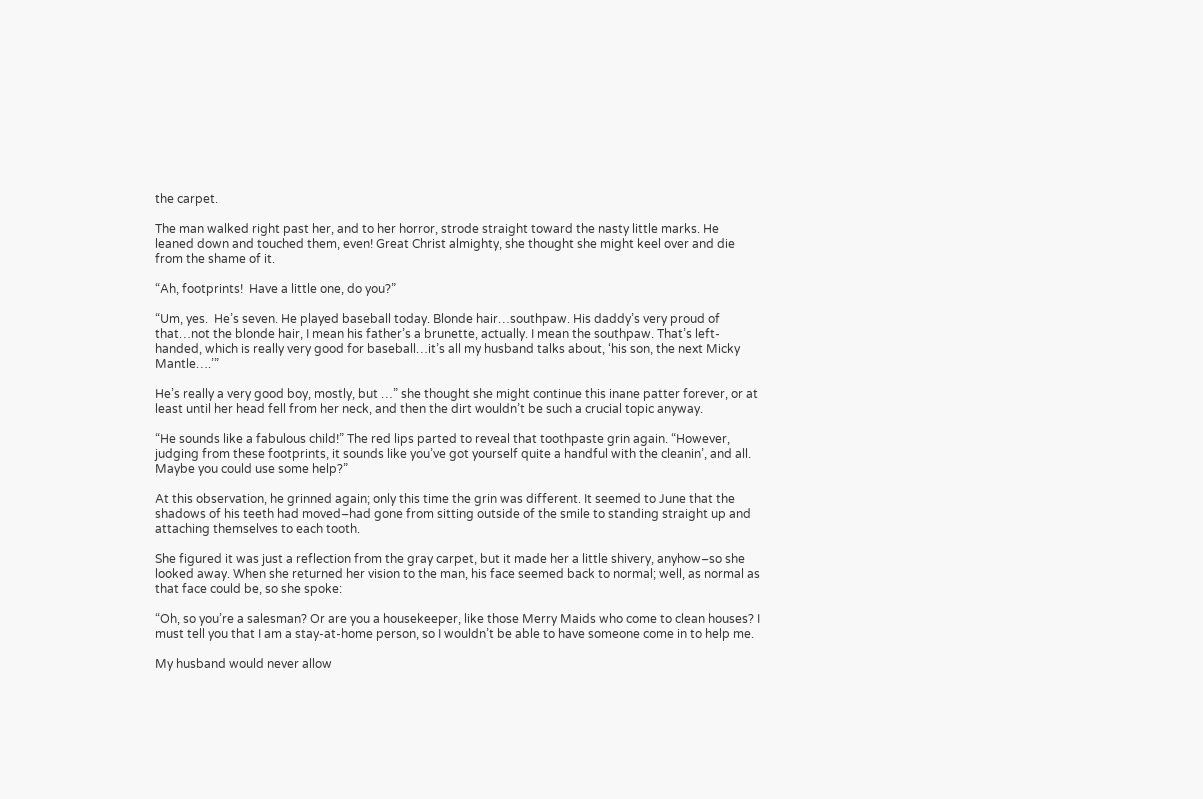the carpet.

The man walked right past her, and to her horror, strode straight toward the nasty little marks. He leaned down and touched them, even! Great Christ almighty, she thought she might keel over and die from the shame of it.

“Ah, footprints!  Have a little one, do you?”

“Um, yes.  He’s seven. He played baseball today. Blonde hair…southpaw. His daddy’s very proud of that…not the blonde hair, I mean his father’s a brunette, actually. I mean the southpaw. That’s left-handed, which is really very good for baseball…it’s all my husband talks about, ‘his son, the next Micky Mantle….’”

He’s really a very good boy, mostly, but …” she thought she might continue this inane patter forever, or at least until her head fell from her neck, and then the dirt wouldn’t be such a crucial topic anyway.

“He sounds like a fabulous child!” The red lips parted to reveal that toothpaste grin again. “However, judging from these footprints, it sounds like you’ve got yourself quite a handful with the cleanin’, and all. Maybe you could use some help?”

At this observation, he grinned again; only this time the grin was different. It seemed to June that the shadows of his teeth had moved–had gone from sitting outside of the smile to standing straight up and attaching themselves to each tooth.

She figured it was just a reflection from the gray carpet, but it made her a little shivery, anyhow–so she looked away. When she returned her vision to the man, his face seemed back to normal; well, as normal as that face could be, so she spoke:

“Oh, so you’re a salesman? Or are you a housekeeper, like those Merry Maids who come to clean houses? I must tell you that I am a stay-at-home person, so I wouldn’t be able to have someone come in to help me.

My husband would never allow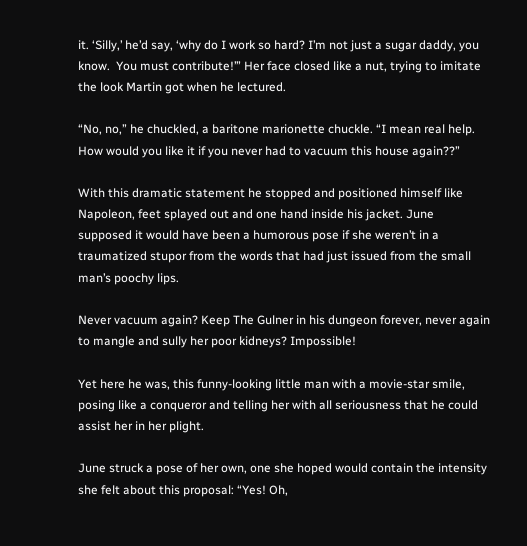it. ‘Silly,’ he’d say, ‘why do I work so hard? I’m not just a sugar daddy, you know.  You must contribute!’” Her face closed like a nut, trying to imitate the look Martin got when he lectured.

“No, no,” he chuckled, a baritone marionette chuckle. “I mean real help.  How would you like it if you never had to vacuum this house again??”

With this dramatic statement he stopped and positioned himself like Napoleon, feet splayed out and one hand inside his jacket. June supposed it would have been a humorous pose if she weren’t in a traumatized stupor from the words that had just issued from the small man’s poochy lips.

Never vacuum again? Keep The Gulner in his dungeon forever, never again to mangle and sully her poor kidneys? Impossible!

Yet here he was, this funny-looking little man with a movie-star smile, posing like a conqueror and telling her with all seriousness that he could assist her in her plight.

June struck a pose of her own, one she hoped would contain the intensity she felt about this proposal: “Yes! Oh,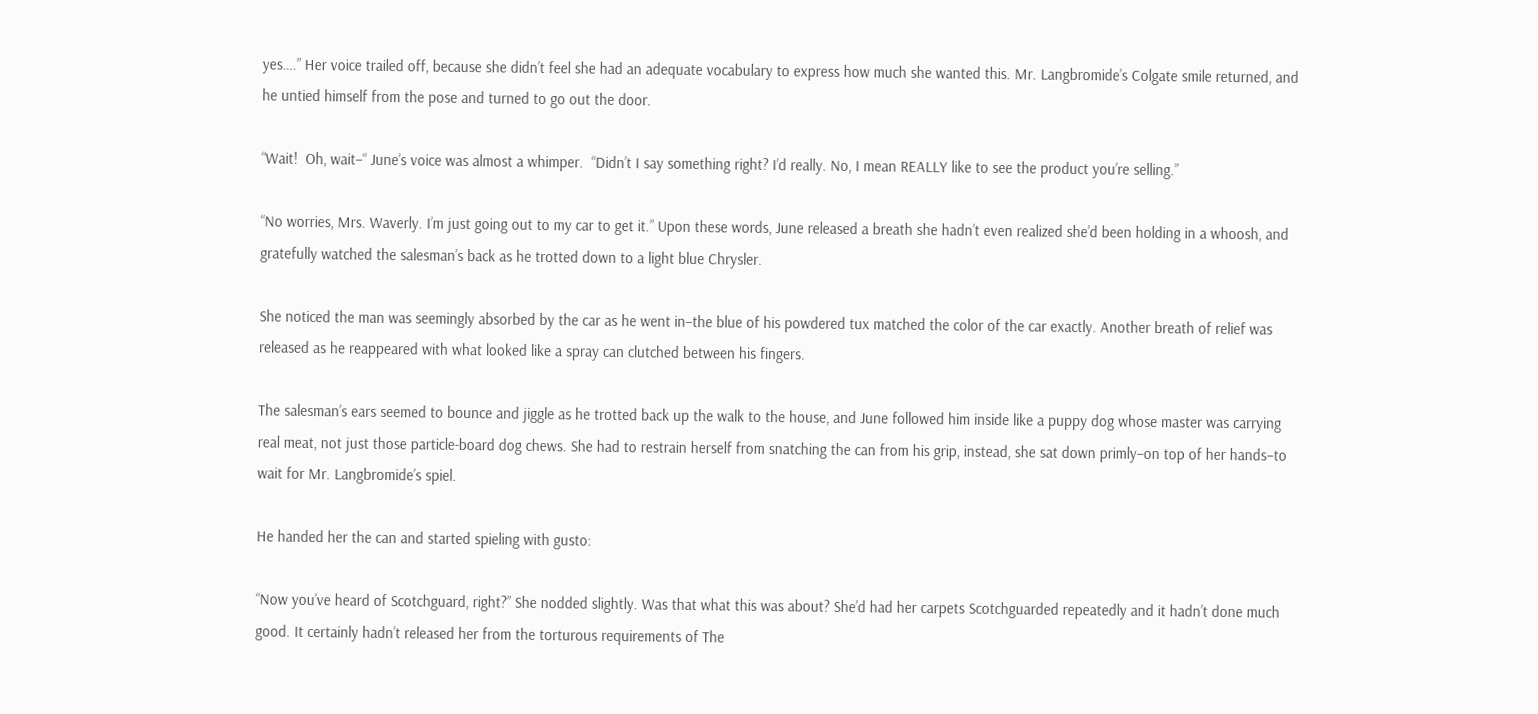yes….” Her voice trailed off, because she didn’t feel she had an adequate vocabulary to express how much she wanted this. Mr. Langbromide’s Colgate smile returned, and he untied himself from the pose and turned to go out the door.

“Wait!  Oh, wait–“ June’s voice was almost a whimper.  “Didn’t I say something right? I’d really. No, I mean REALLY like to see the product you’re selling.”

“No worries, Mrs. Waverly. I’m just going out to my car to get it.” Upon these words, June released a breath she hadn’t even realized she’d been holding in a whoosh, and gratefully watched the salesman’s back as he trotted down to a light blue Chrysler.

She noticed the man was seemingly absorbed by the car as he went in–the blue of his powdered tux matched the color of the car exactly. Another breath of relief was released as he reappeared with what looked like a spray can clutched between his fingers.

The salesman’s ears seemed to bounce and jiggle as he trotted back up the walk to the house, and June followed him inside like a puppy dog whose master was carrying real meat, not just those particle-board dog chews. She had to restrain herself from snatching the can from his grip, instead, she sat down primly–on top of her hands–to wait for Mr. Langbromide’s spiel.

He handed her the can and started spieling with gusto:

“Now you’ve heard of Scotchguard, right?” She nodded slightly. Was that what this was about? She’d had her carpets Scotchguarded repeatedly and it hadn’t done much good. It certainly hadn’t released her from the torturous requirements of The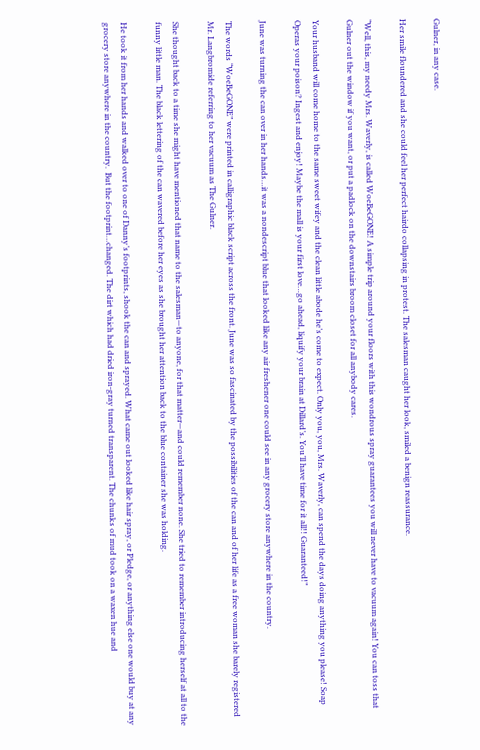Gulner, in any case.

Her smile floundered and she could feel her perfect hairdo collapsing in protest. The salesman caught her look, smiled a benign reassurance.

“Well, this, my needy Mrs. Waverly, is called WoeBeGONE! A simple trip around your floors with this wondrous spray guarantees you will never have to vacuum again! You can toss that Gulner out the window if you want, or put a padlock on the downstairs broom closet for all anybody cares.

Your husband will come home to the same sweet wifey and the clean little abode he’s come to expect. Only you, you, Mrs. Waverly, can spend the days doing anything you please! Soap Operas your poison? Ingest and enjoy! Maybe the mall is your first love…go ahead, liquify your brain at Dillard’s. You’ll have time for it all!! Guaranteed!”

June was turning the can over in her hands…it was a nondescript blue that looked like any air freshener one could see in any grocery store anywhere in the country.

The words “WoeBeGONE” were printed in calligraphic black script across the front. June was so fascinated by the possibilities of the can and of her life as a free woman she barely registered Mr. Langbromide referring to her vacuum as The Gulner.

She thought back to a time she might have mentioned that name to the salesman—to anyone, for that matter—and could remember none. She tried to remember introducing herself at all to the funny little man. The black lettering of the can wavered before her eyes as she brought her attention back to the blue container she was holding.

He took it from her hands and walked over to one of Danny’s footprints, shook the can and sprayed. What came out looked like hair spray, or Pledge, or anything else one would buy at any grocery store anywhere in the country.  But the footprint…changed. The dirt which had dried iron-gray turned transparent. The chunks of mud took on a waxen hue and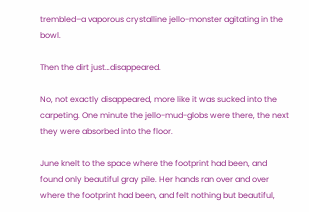trembled–a vaporous crystalline jello-monster agitating in the bowl.

Then the dirt just…disappeared.

No, not exactly disappeared, more like it was sucked into the carpeting. One minute the jello-mud-globs were there, the next they were absorbed into the floor.

June knelt to the space where the footprint had been, and found only beautiful gray pile. Her hands ran over and over where the footprint had been, and felt nothing but beautiful,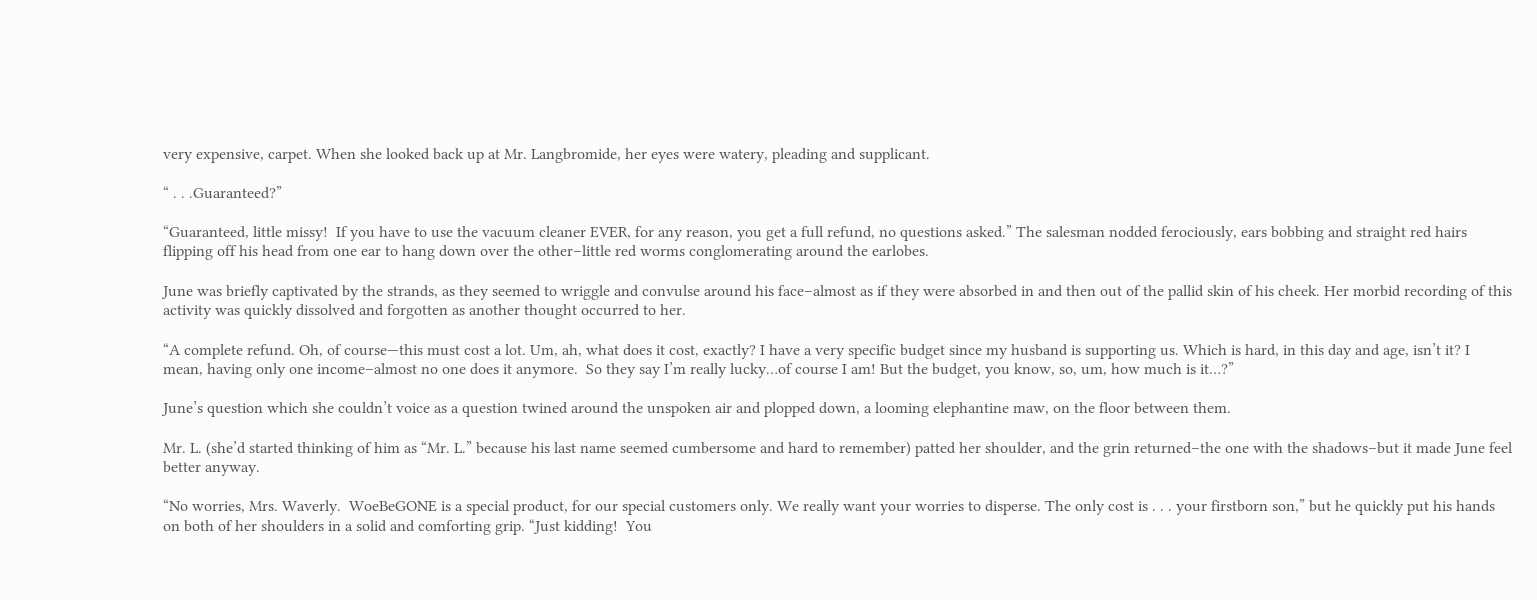very expensive, carpet. When she looked back up at Mr. Langbromide, her eyes were watery, pleading and supplicant.

“ . . .Guaranteed?”

“Guaranteed, little missy!  If you have to use the vacuum cleaner EVER, for any reason, you get a full refund, no questions asked.” The salesman nodded ferociously, ears bobbing and straight red hairs flipping off his head from one ear to hang down over the other–little red worms conglomerating around the earlobes.

June was briefly captivated by the strands, as they seemed to wriggle and convulse around his face–almost as if they were absorbed in and then out of the pallid skin of his cheek. Her morbid recording of this activity was quickly dissolved and forgotten as another thought occurred to her.

“A complete refund. Oh, of course—this must cost a lot. Um, ah, what does it cost, exactly? I have a very specific budget since my husband is supporting us. Which is hard, in this day and age, isn’t it? I mean, having only one income–almost no one does it anymore.  So they say I’m really lucky…of course I am! But the budget, you know, so, um, how much is it…?”

June’s question which she couldn’t voice as a question twined around the unspoken air and plopped down, a looming elephantine maw, on the floor between them.

Mr. L. (she’d started thinking of him as “Mr. L.” because his last name seemed cumbersome and hard to remember) patted her shoulder, and the grin returned–the one with the shadows–but it made June feel better anyway.

“No worries, Mrs. Waverly.  WoeBeGONE is a special product, for our special customers only. We really want your worries to disperse. The only cost is . . . your firstborn son,” but he quickly put his hands on both of her shoulders in a solid and comforting grip. “Just kidding!  You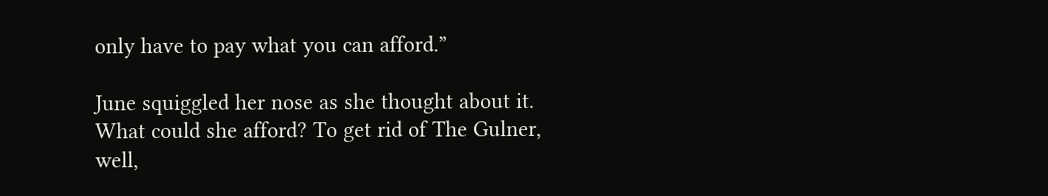only have to pay what you can afford.”

June squiggled her nose as she thought about it. What could she afford? To get rid of The Gulner, well,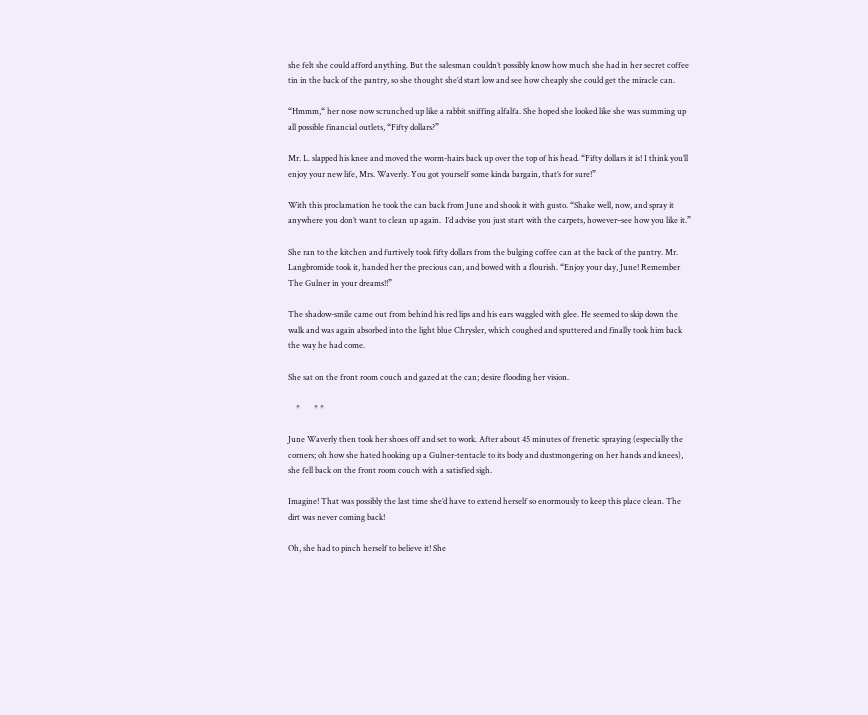she felt she could afford anything. But the salesman couldn’t possibly know how much she had in her secret coffee tin in the back of the pantry, so she thought she’d start low and see how cheaply she could get the miracle can.

“Hmmm,“ her nose now scrunched up like a rabbit sniffing alfalfa. She hoped she looked like she was summing up all possible financial outlets, “Fifty dollars?”

Mr. L. slapped his knee and moved the worm-hairs back up over the top of his head. “Fifty dollars it is! I think you’ll enjoy your new life, Mrs. Waverly. You got yourself some kinda bargain, that’s for sure!”

With this proclamation he took the can back from June and shook it with gusto. “Shake well, now, and spray it anywhere you don’t want to clean up again.  I’d advise you just start with the carpets, however–see how you like it.”

She ran to the kitchen and furtively took fifty dollars from the bulging coffee can at the back of the pantry. Mr. Langbromide took it, handed her the precious can, and bowed with a flourish. “Enjoy your day, June! Remember The Gulner in your dreams!!”

The shadow-smile came out from behind his red lips and his ears waggled with glee. He seemed to skip down the walk and was again absorbed into the light blue Chrysler, which coughed and sputtered and finally took him back the way he had come.

She sat on the front room couch and gazed at the can; desire flooding her vision.

    *       * *

June Waverly then took her shoes off and set to work. After about 45 minutes of frenetic spraying (especially the corners; oh how she hated hooking up a Gulner-tentacle to its body and dustmongering on her hands and knees), she fell back on the front room couch with a satisfied sigh.

Imagine! That was possibly the last time she’d have to extend herself so enormously to keep this place clean. The dirt was never coming back!

Oh, she had to pinch herself to believe it! She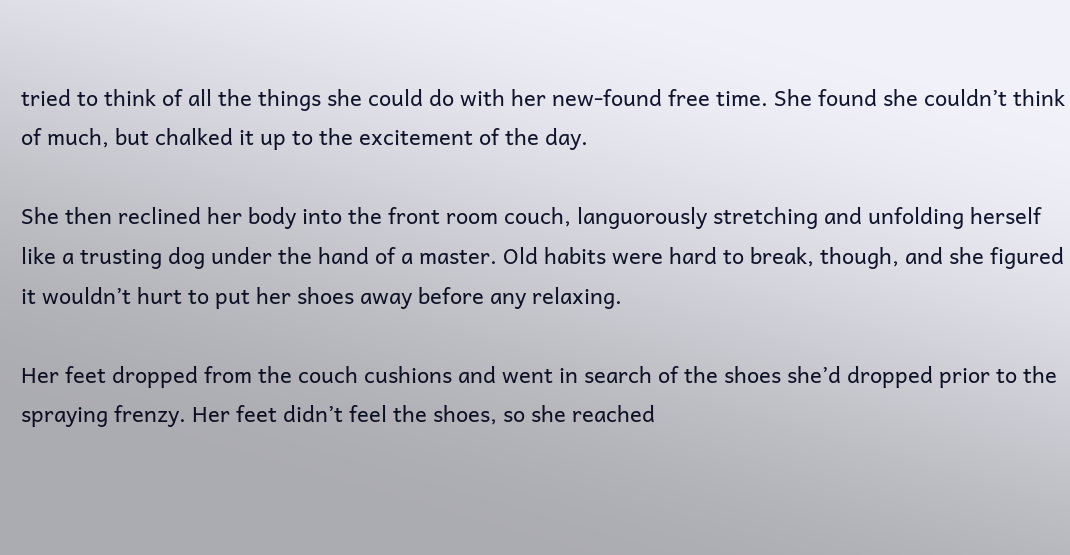tried to think of all the things she could do with her new-found free time. She found she couldn’t think of much, but chalked it up to the excitement of the day.

She then reclined her body into the front room couch, languorously stretching and unfolding herself like a trusting dog under the hand of a master. Old habits were hard to break, though, and she figured it wouldn’t hurt to put her shoes away before any relaxing.

Her feet dropped from the couch cushions and went in search of the shoes she’d dropped prior to the spraying frenzy. Her feet didn’t feel the shoes, so she reached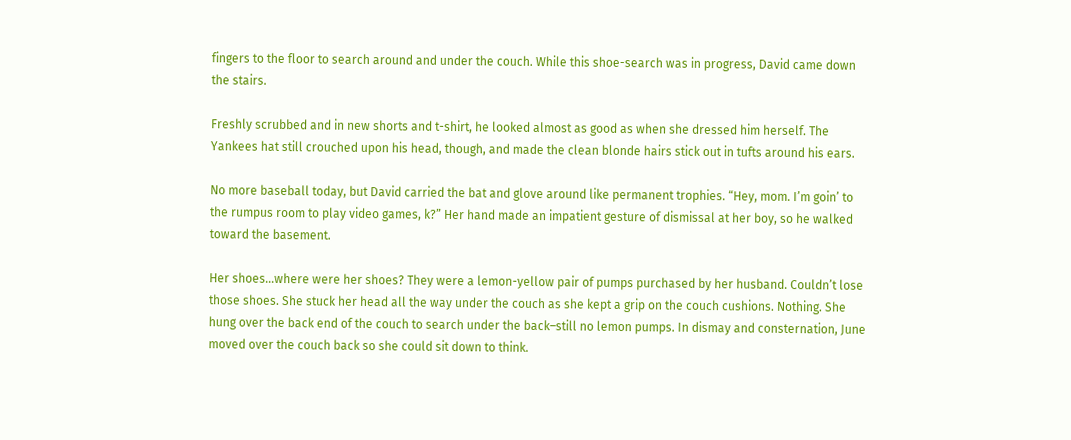fingers to the floor to search around and under the couch. While this shoe-search was in progress, David came down the stairs.

Freshly scrubbed and in new shorts and t-shirt, he looked almost as good as when she dressed him herself. The Yankees hat still crouched upon his head, though, and made the clean blonde hairs stick out in tufts around his ears.

No more baseball today, but David carried the bat and glove around like permanent trophies. “Hey, mom. I’m goin’ to the rumpus room to play video games, k?” Her hand made an impatient gesture of dismissal at her boy, so he walked toward the basement.

Her shoes…where were her shoes? They were a lemon-yellow pair of pumps purchased by her husband. Couldn’t lose those shoes. She stuck her head all the way under the couch as she kept a grip on the couch cushions. Nothing. She hung over the back end of the couch to search under the back–still no lemon pumps. In dismay and consternation, June moved over the couch back so she could sit down to think.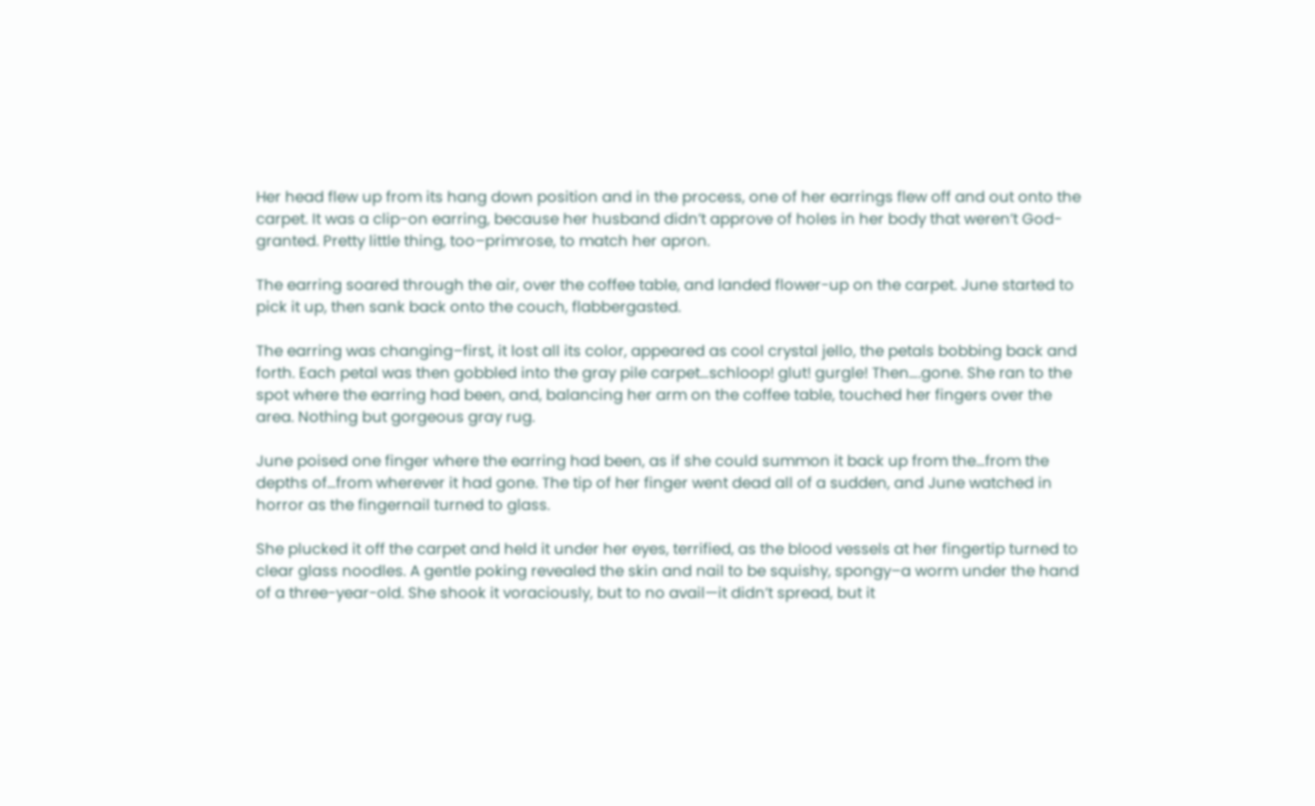Her head flew up from its hang down position and in the process, one of her earrings flew off and out onto the carpet. It was a clip-on earring, because her husband didn’t approve of holes in her body that weren’t God-granted. Pretty little thing, too–primrose, to match her apron.

The earring soared through the air, over the coffee table, and landed flower-up on the carpet. June started to pick it up, then sank back onto the couch, flabbergasted.

The earring was changing–first, it lost all its color, appeared as cool crystal jello, the petals bobbing back and forth. Each petal was then gobbled into the gray pile carpet…schloop! glut! gurgle! Then….gone. She ran to the spot where the earring had been, and, balancing her arm on the coffee table, touched her fingers over the area. Nothing but gorgeous gray rug.

June poised one finger where the earring had been, as if she could summon it back up from the…from the depths of…from wherever it had gone. The tip of her finger went dead all of a sudden, and June watched in horror as the fingernail turned to glass.

She plucked it off the carpet and held it under her eyes, terrified, as the blood vessels at her fingertip turned to clear glass noodles. A gentle poking revealed the skin and nail to be squishy, spongy–a worm under the hand of a three-year-old. She shook it voraciously, but to no avail—it didn’t spread, but it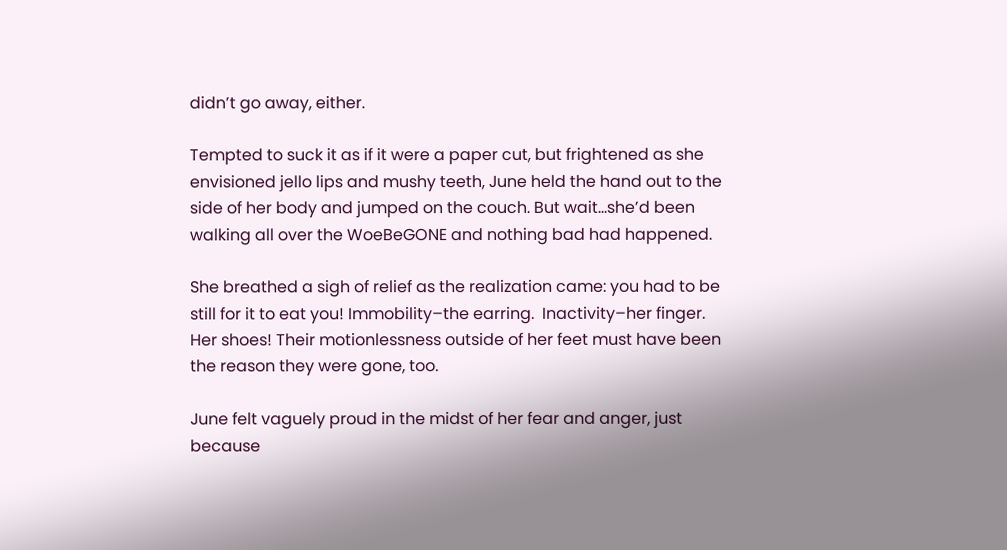didn’t go away, either.

Tempted to suck it as if it were a paper cut, but frightened as she envisioned jello lips and mushy teeth, June held the hand out to the side of her body and jumped on the couch. But wait…she’d been walking all over the WoeBeGONE and nothing bad had happened.

She breathed a sigh of relief as the realization came: you had to be still for it to eat you! Immobility–the earring.  Inactivity–her finger. Her shoes! Their motionlessness outside of her feet must have been the reason they were gone, too.

June felt vaguely proud in the midst of her fear and anger, just because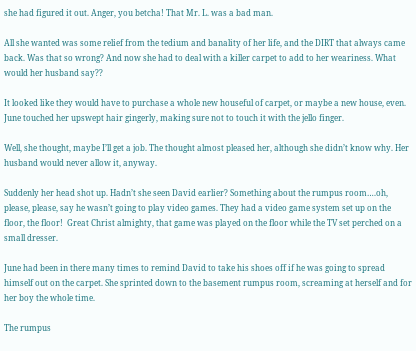she had figured it out. Anger, you betcha! That Mr. L. was a bad man.

All she wanted was some relief from the tedium and banality of her life, and the DIRT that always came back. Was that so wrong? And now she had to deal with a killer carpet to add to her weariness. What would her husband say??

It looked like they would have to purchase a whole new houseful of carpet, or maybe a new house, even. June touched her upswept hair gingerly, making sure not to touch it with the jello finger.

Well, she thought, maybe I’ll get a job. The thought almost pleased her, although she didn’t know why. Her husband would never allow it, anyway.

Suddenly her head shot up. Hadn’t she seen David earlier? Something about the rumpus room….oh, please, please, say he wasn’t going to play video games. They had a video game system set up on the floor, the floor!  Great Christ almighty, that game was played on the floor while the TV set perched on a small dresser.

June had been in there many times to remind David to take his shoes off if he was going to spread himself out on the carpet. She sprinted down to the basement rumpus room, screaming at herself and for her boy the whole time.

The rumpus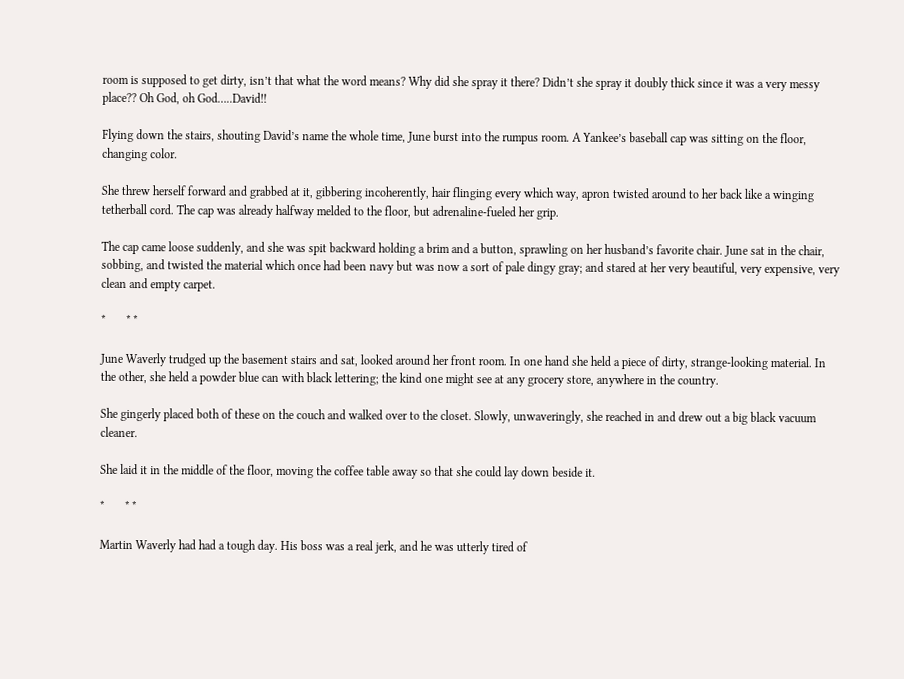room is supposed to get dirty, isn’t that what the word means? Why did she spray it there? Didn’t she spray it doubly thick since it was a very messy place?? Oh God, oh God…..David!!

Flying down the stairs, shouting David’s name the whole time, June burst into the rumpus room. A Yankee’s baseball cap was sitting on the floor, changing color.

She threw herself forward and grabbed at it, gibbering incoherently, hair flinging every which way, apron twisted around to her back like a winging tetherball cord. The cap was already halfway melded to the floor, but adrenaline-fueled her grip.

The cap came loose suddenly, and she was spit backward holding a brim and a button, sprawling on her husband’s favorite chair. June sat in the chair, sobbing, and twisted the material which once had been navy but was now a sort of pale dingy gray; and stared at her very beautiful, very expensive, very clean and empty carpet.

*       * *

June Waverly trudged up the basement stairs and sat, looked around her front room. In one hand she held a piece of dirty, strange-looking material. In the other, she held a powder blue can with black lettering; the kind one might see at any grocery store, anywhere in the country.

She gingerly placed both of these on the couch and walked over to the closet. Slowly, unwaveringly, she reached in and drew out a big black vacuum cleaner.

She laid it in the middle of the floor, moving the coffee table away so that she could lay down beside it.

*       * *

Martin Waverly had had a tough day. His boss was a real jerk, and he was utterly tired of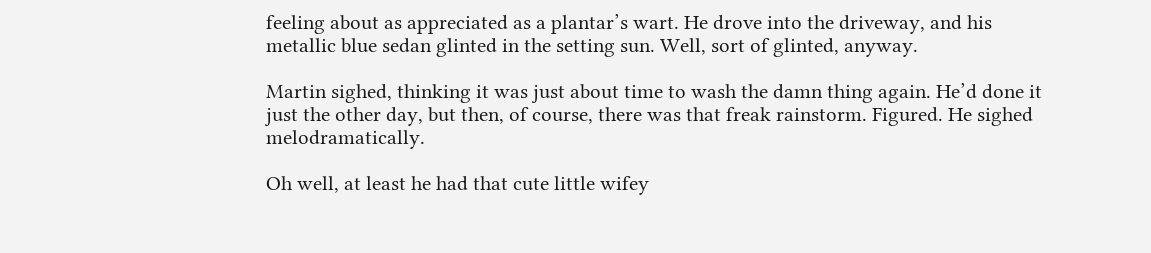feeling about as appreciated as a plantar’s wart. He drove into the driveway, and his metallic blue sedan glinted in the setting sun. Well, sort of glinted, anyway.

Martin sighed, thinking it was just about time to wash the damn thing again. He’d done it just the other day, but then, of course, there was that freak rainstorm. Figured. He sighed melodramatically.

Oh well, at least he had that cute little wifey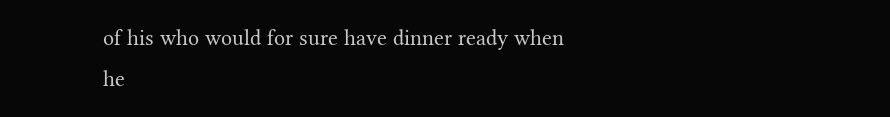of his who would for sure have dinner ready when he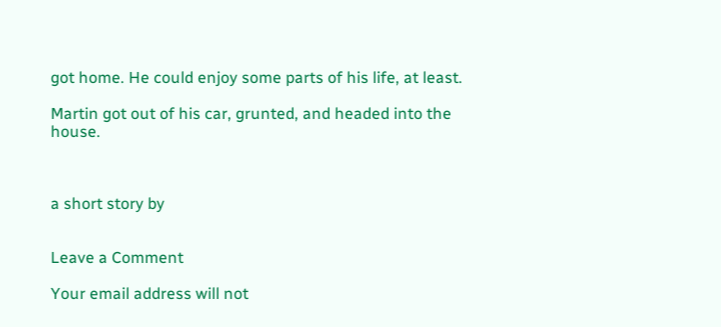got home. He could enjoy some parts of his life, at least.

Martin got out of his car, grunted, and headed into the house.



a short story by


Leave a Comment

Your email address will not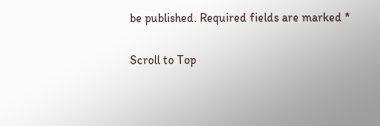be published. Required fields are marked *

Scroll to Top